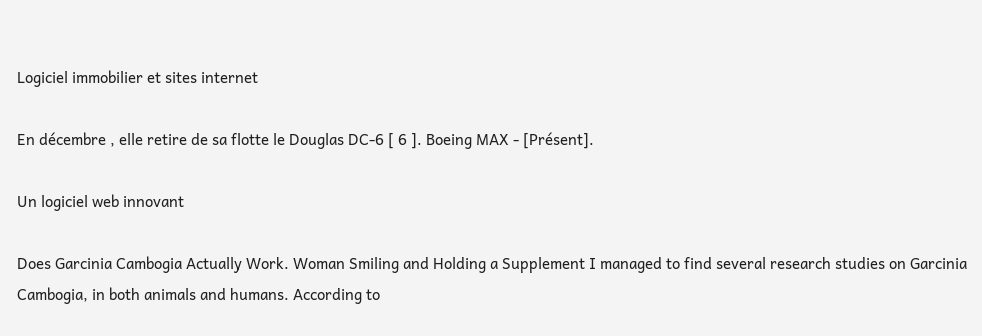Logiciel immobilier et sites internet

En décembre , elle retire de sa flotte le Douglas DC-6 [ 6 ]. Boeing MAX - [Présent].

Un logiciel web innovant

Does Garcinia Cambogia Actually Work. Woman Smiling and Holding a Supplement I managed to find several research studies on Garcinia Cambogia, in both animals and humans. According to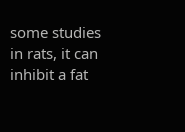some studies in rats, it can inhibit a fat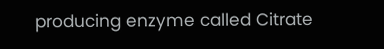producing enzyme called Citrate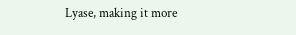Lyase, making it more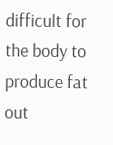difficult for the body to produce fat out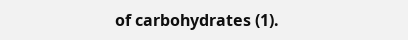of carbohydrates (1).